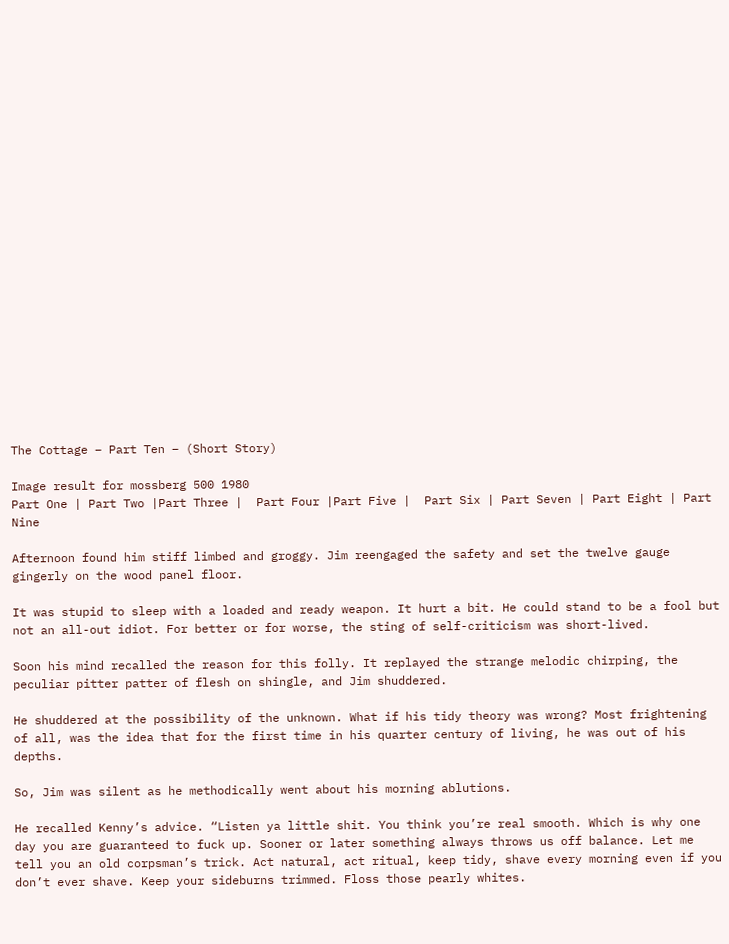The Cottage – Part Ten – (Short Story)

Image result for mossberg 500 1980
Part One | Part Two |Part Three |  Part Four |Part Five |  Part Six | Part Seven | Part Eight | Part Nine

Afternoon found him stiff limbed and groggy. Jim reengaged the safety and set the twelve gauge gingerly on the wood panel floor.

It was stupid to sleep with a loaded and ready weapon. It hurt a bit. He could stand to be a fool but not an all-out idiot. For better or for worse, the sting of self-criticism was short-lived.

Soon his mind recalled the reason for this folly. It replayed the strange melodic chirping, the peculiar pitter patter of flesh on shingle, and Jim shuddered.

He shuddered at the possibility of the unknown. What if his tidy theory was wrong? Most frightening of all, was the idea that for the first time in his quarter century of living, he was out of his depths.

So, Jim was silent as he methodically went about his morning ablutions.

He recalled Kenny’s advice. “Listen ya little shit. You think you’re real smooth. Which is why one day you are guaranteed to fuck up. Sooner or later something always throws us off balance. Let me tell you an old corpsman’s trick. Act natural, act ritual, keep tidy, shave every morning even if you don’t ever shave. Keep your sideburns trimmed. Floss those pearly whites.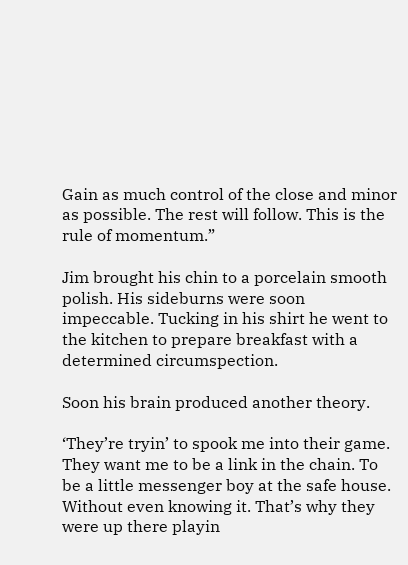Gain as much control of the close and minor as possible. The rest will follow. This is the rule of momentum.”

Jim brought his chin to a porcelain smooth polish. His sideburns were soon impeccable. Tucking in his shirt he went to the kitchen to prepare breakfast with a determined circumspection.

Soon his brain produced another theory.

‘They’re tryin’ to spook me into their game. They want me to be a link in the chain. To be a little messenger boy at the safe house. Without even knowing it. That’s why they were up there playin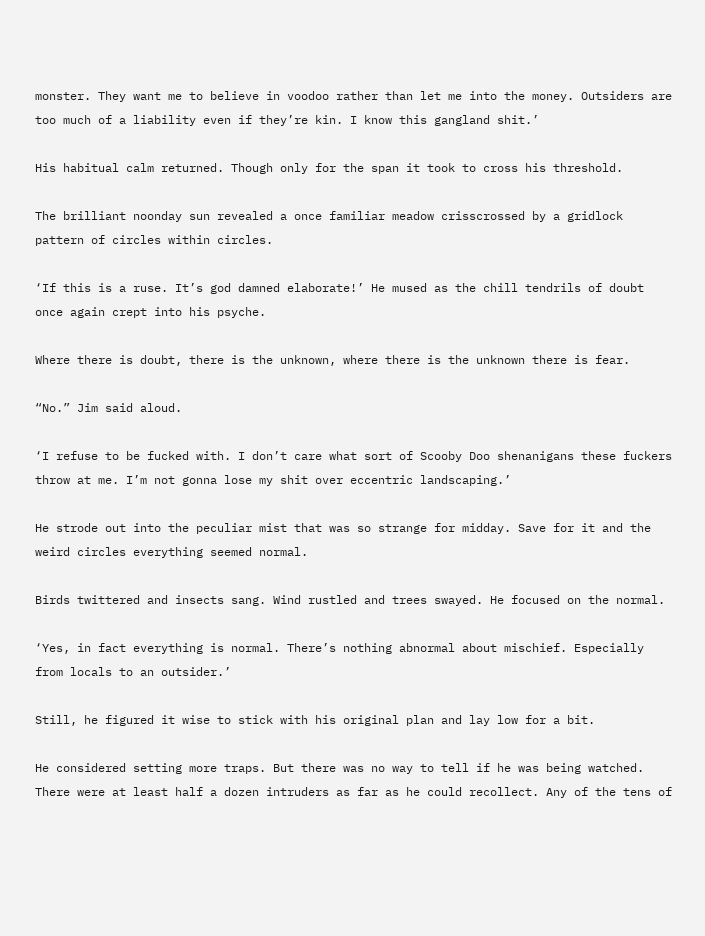monster. They want me to believe in voodoo rather than let me into the money. Outsiders are too much of a liability even if they’re kin. I know this gangland shit.’

His habitual calm returned. Though only for the span it took to cross his threshold.

The brilliant noonday sun revealed a once familiar meadow crisscrossed by a gridlock pattern of circles within circles.

‘If this is a ruse. It’s god damned elaborate!’ He mused as the chill tendrils of doubt once again crept into his psyche.

Where there is doubt, there is the unknown, where there is the unknown there is fear.

“No.” Jim said aloud.

‘I refuse to be fucked with. I don’t care what sort of Scooby Doo shenanigans these fuckers throw at me. I’m not gonna lose my shit over eccentric landscaping.’

He strode out into the peculiar mist that was so strange for midday. Save for it and the weird circles everything seemed normal.

Birds twittered and insects sang. Wind rustled and trees swayed. He focused on the normal.

‘Yes, in fact everything is normal. There’s nothing abnormal about mischief. Especially from locals to an outsider.’

Still, he figured it wise to stick with his original plan and lay low for a bit.

He considered setting more traps. But there was no way to tell if he was being watched. There were at least half a dozen intruders as far as he could recollect. Any of the tens of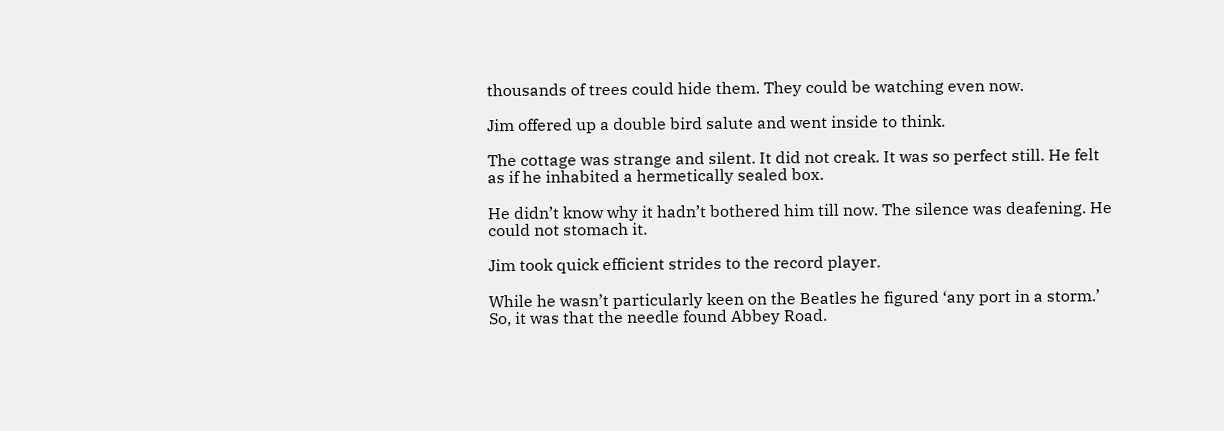thousands of trees could hide them. They could be watching even now.

Jim offered up a double bird salute and went inside to think.

The cottage was strange and silent. It did not creak. It was so perfect still. He felt as if he inhabited a hermetically sealed box.

He didn’t know why it hadn’t bothered him till now. The silence was deafening. He could not stomach it.

Jim took quick efficient strides to the record player.

While he wasn’t particularly keen on the Beatles he figured ‘any port in a storm.’ So, it was that the needle found Abbey Road.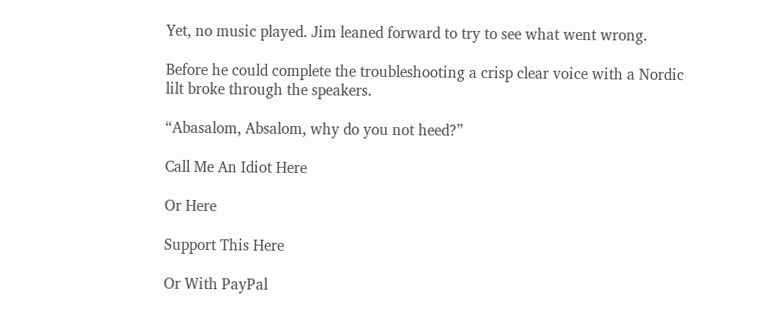Yet, no music played. Jim leaned forward to try to see what went wrong.

Before he could complete the troubleshooting a crisp clear voice with a Nordic lilt broke through the speakers.

“Abasalom, Absalom, why do you not heed?”

Call Me An Idiot Here

Or Here

Support This Here

Or With PayPal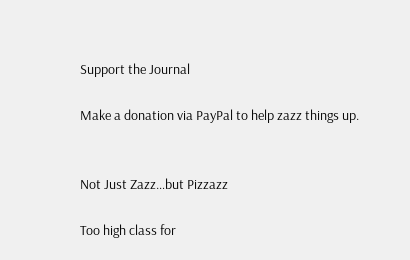Support the Journal

Make a donation via PayPal to help zazz things up.


Not Just Zazz…but Pizzazz

Too high class for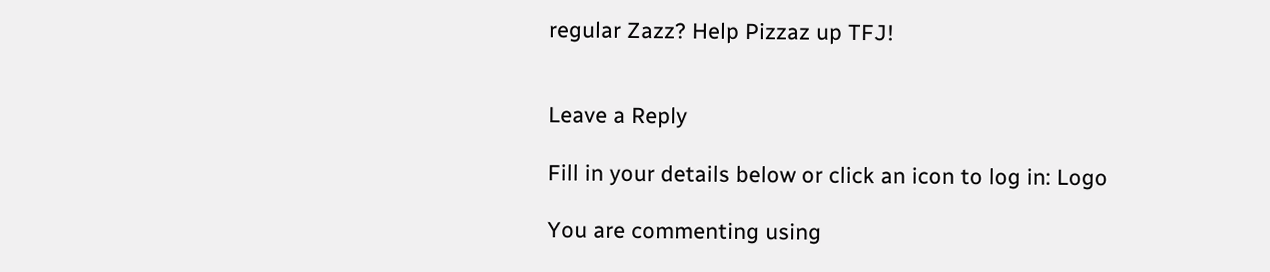regular Zazz? Help Pizzaz up TFJ!


Leave a Reply

Fill in your details below or click an icon to log in: Logo

You are commenting using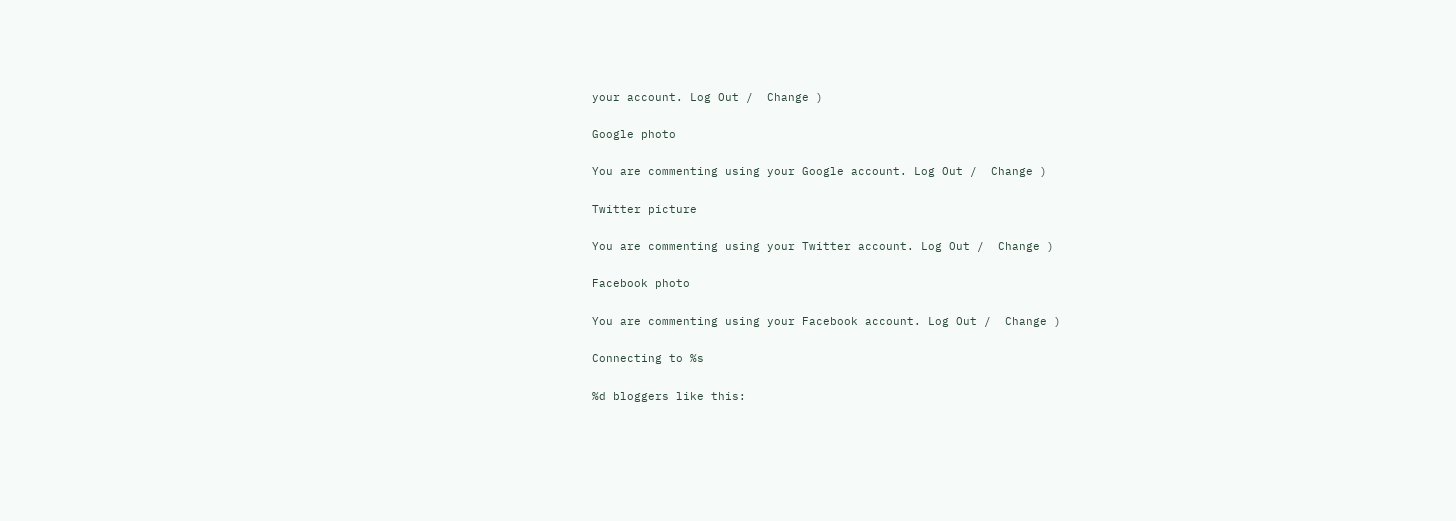your account. Log Out /  Change )

Google photo

You are commenting using your Google account. Log Out /  Change )

Twitter picture

You are commenting using your Twitter account. Log Out /  Change )

Facebook photo

You are commenting using your Facebook account. Log Out /  Change )

Connecting to %s

%d bloggers like this: